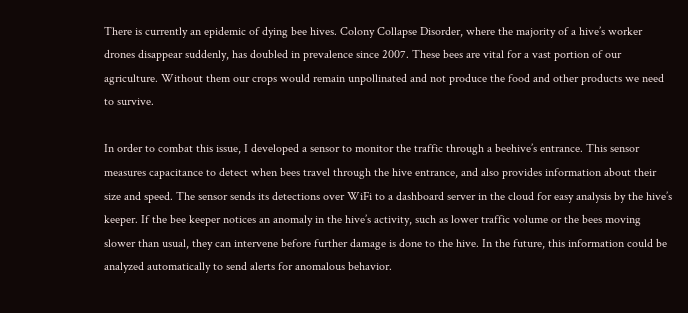There is currently an epidemic of dying bee hives. Colony Collapse Disorder, where the majority of a hive’s worker drones disappear suddenly, has doubled in prevalence since 2007. These bees are vital for a vast portion of our agriculture. Without them our crops would remain unpollinated and not produce the food and other products we need to survive.

In order to combat this issue, I developed a sensor to monitor the traffic through a beehive’s entrance. This sensor measures capacitance to detect when bees travel through the hive entrance, and also provides information about their size and speed. The sensor sends its detections over WiFi to a dashboard server in the cloud for easy analysis by the hive’s keeper. If the bee keeper notices an anomaly in the hive’s activity, such as lower traffic volume or the bees moving slower than usual, they can intervene before further damage is done to the hive. In the future, this information could be analyzed automatically to send alerts for anomalous behavior.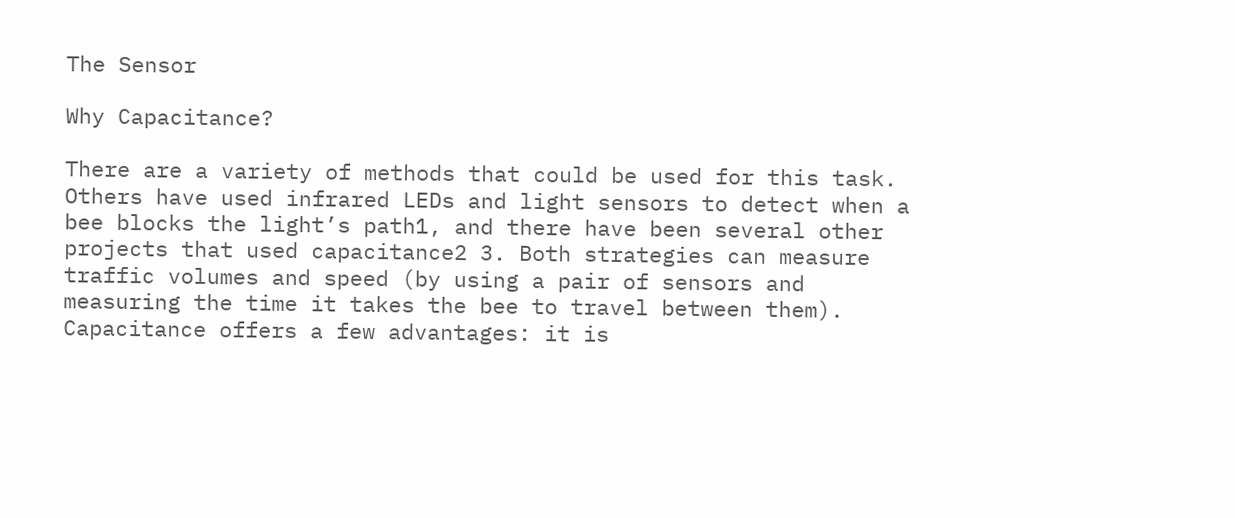The Sensor

Why Capacitance?

There are a variety of methods that could be used for this task. Others have used infrared LEDs and light sensors to detect when a bee blocks the light’s path1, and there have been several other projects that used capacitance2 3. Both strategies can measure traffic volumes and speed (by using a pair of sensors and measuring the time it takes the bee to travel between them). Capacitance offers a few advantages: it is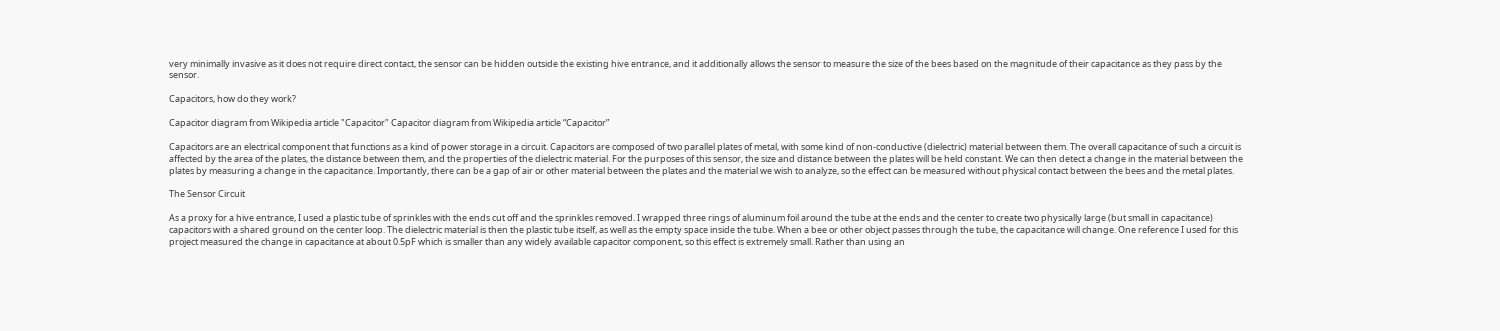very minimally invasive as it does not require direct contact, the sensor can be hidden outside the existing hive entrance, and it additionally allows the sensor to measure the size of the bees based on the magnitude of their capacitance as they pass by the sensor.

Capacitors, how do they work?

Capacitor diagram from Wikipedia article "Capacitor" Capacitor diagram from Wikipedia article “Capacitor”

Capacitors are an electrical component that functions as a kind of power storage in a circuit. Capacitors are composed of two parallel plates of metal, with some kind of non-conductive (dielectric) material between them. The overall capacitance of such a circuit is affected by the area of the plates, the distance between them, and the properties of the dielectric material. For the purposes of this sensor, the size and distance between the plates will be held constant. We can then detect a change in the material between the plates by measuring a change in the capacitance. Importantly, there can be a gap of air or other material between the plates and the material we wish to analyze, so the effect can be measured without physical contact between the bees and the metal plates.

The Sensor Circuit

As a proxy for a hive entrance, I used a plastic tube of sprinkles with the ends cut off and the sprinkles removed. I wrapped three rings of aluminum foil around the tube at the ends and the center to create two physically large (but small in capacitance) capacitors with a shared ground on the center loop. The dielectric material is then the plastic tube itself, as well as the empty space inside the tube. When a bee or other object passes through the tube, the capacitance will change. One reference I used for this project measured the change in capacitance at about 0.5pF which is smaller than any widely available capacitor component, so this effect is extremely small. Rather than using an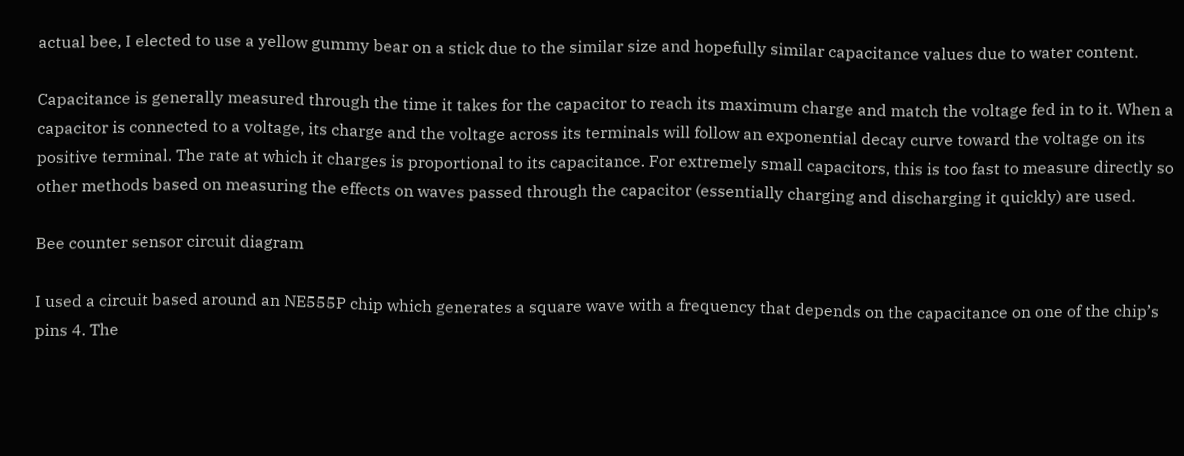actual bee, I elected to use a yellow gummy bear on a stick due to the similar size and hopefully similar capacitance values due to water content.

Capacitance is generally measured through the time it takes for the capacitor to reach its maximum charge and match the voltage fed in to it. When a capacitor is connected to a voltage, its charge and the voltage across its terminals will follow an exponential decay curve toward the voltage on its positive terminal. The rate at which it charges is proportional to its capacitance. For extremely small capacitors, this is too fast to measure directly so other methods based on measuring the effects on waves passed through the capacitor (essentially charging and discharging it quickly) are used.

Bee counter sensor circuit diagram

I used a circuit based around an NE555P chip which generates a square wave with a frequency that depends on the capacitance on one of the chip’s pins 4. The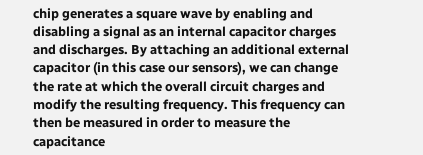chip generates a square wave by enabling and disabling a signal as an internal capacitor charges and discharges. By attaching an additional external capacitor (in this case our sensors), we can change the rate at which the overall circuit charges and modify the resulting frequency. This frequency can then be measured in order to measure the capacitance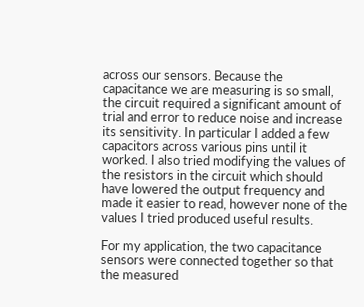across our sensors. Because the capacitance we are measuring is so small, the circuit required a significant amount of trial and error to reduce noise and increase its sensitivity. In particular I added a few capacitors across various pins until it worked. I also tried modifying the values of the resistors in the circuit which should have lowered the output frequency and made it easier to read, however none of the values I tried produced useful results.

For my application, the two capacitance sensors were connected together so that the measured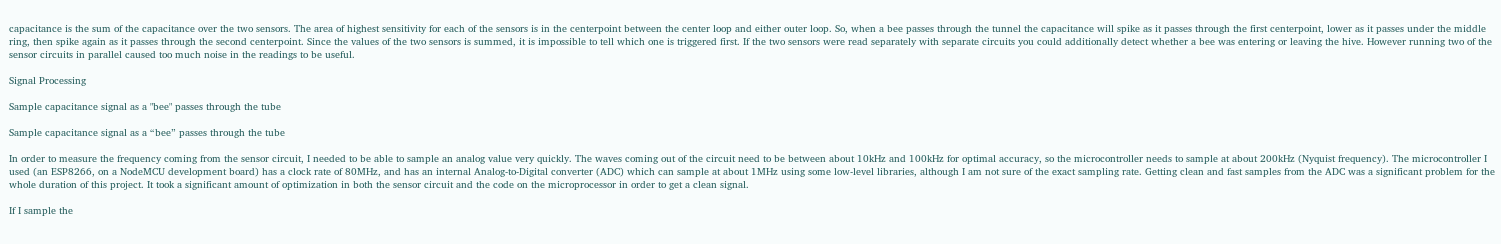capacitance is the sum of the capacitance over the two sensors. The area of highest sensitivity for each of the sensors is in the centerpoint between the center loop and either outer loop. So, when a bee passes through the tunnel the capacitance will spike as it passes through the first centerpoint, lower as it passes under the middle ring, then spike again as it passes through the second centerpoint. Since the values of the two sensors is summed, it is impossible to tell which one is triggered first. If the two sensors were read separately with separate circuits you could additionally detect whether a bee was entering or leaving the hive. However running two of the sensor circuits in parallel caused too much noise in the readings to be useful.

Signal Processing

Sample capacitance signal as a "bee" passes through the tube

Sample capacitance signal as a “bee” passes through the tube

In order to measure the frequency coming from the sensor circuit, I needed to be able to sample an analog value very quickly. The waves coming out of the circuit need to be between about 10kHz and 100kHz for optimal accuracy, so the microcontroller needs to sample at about 200kHz (Nyquist frequency). The microcontroller I used (an ESP8266, on a NodeMCU development board) has a clock rate of 80MHz, and has an internal Analog-to-Digital converter (ADC) which can sample at about 1MHz using some low-level libraries, although I am not sure of the exact sampling rate. Getting clean and fast samples from the ADC was a significant problem for the whole duration of this project. It took a significant amount of optimization in both the sensor circuit and the code on the microprocessor in order to get a clean signal.

If I sample the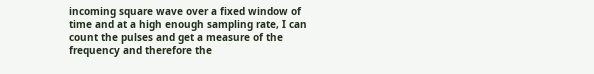incoming square wave over a fixed window of time and at a high enough sampling rate, I can count the pulses and get a measure of the frequency and therefore the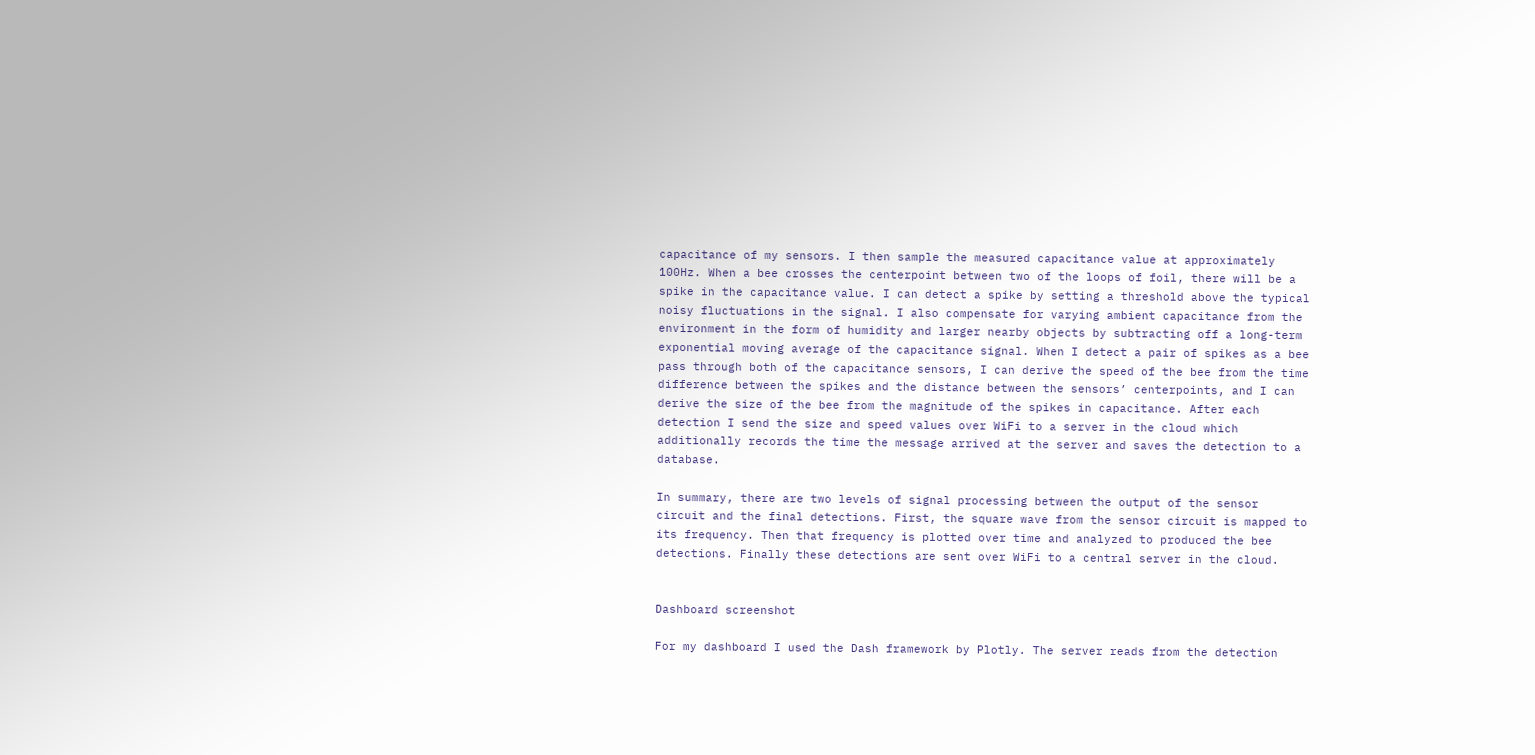capacitance of my sensors. I then sample the measured capacitance value at approximately 100Hz. When a bee crosses the centerpoint between two of the loops of foil, there will be a spike in the capacitance value. I can detect a spike by setting a threshold above the typical noisy fluctuations in the signal. I also compensate for varying ambient capacitance from the environment in the form of humidity and larger nearby objects by subtracting off a long-term exponential moving average of the capacitance signal. When I detect a pair of spikes as a bee pass through both of the capacitance sensors, I can derive the speed of the bee from the time difference between the spikes and the distance between the sensors’ centerpoints, and I can derive the size of the bee from the magnitude of the spikes in capacitance. After each detection I send the size and speed values over WiFi to a server in the cloud which additionally records the time the message arrived at the server and saves the detection to a database.

In summary, there are two levels of signal processing between the output of the sensor circuit and the final detections. First, the square wave from the sensor circuit is mapped to its frequency. Then that frequency is plotted over time and analyzed to produced the bee detections. Finally these detections are sent over WiFi to a central server in the cloud.


Dashboard screenshot

For my dashboard I used the Dash framework by Plotly. The server reads from the detection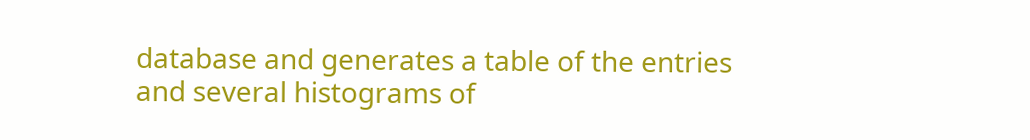database and generates a table of the entries and several histograms of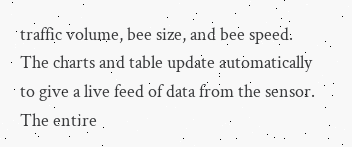traffic volume, bee size, and bee speed. The charts and table update automatically to give a live feed of data from the sensor. The entire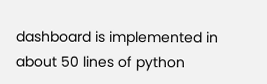dashboard is implemented in about 50 lines of python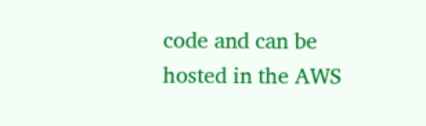code and can be hosted in the AWS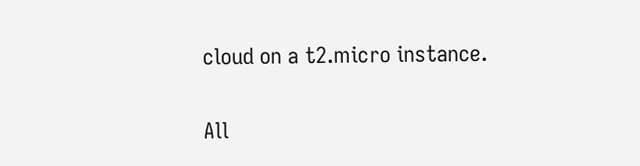cloud on a t2.micro instance.

All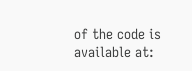of the code is available at: